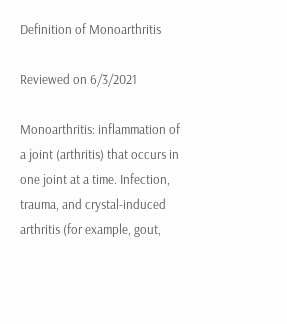Definition of Monoarthritis

Reviewed on 6/3/2021

Monoarthritis: inflammation of a joint (arthritis) that occurs in one joint at a time. Infection, trauma, and crystal-induced arthritis (for example, gout,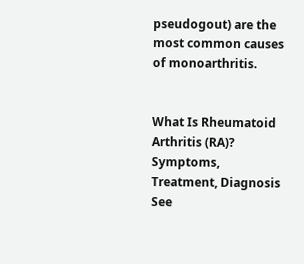pseudogout) are the most common causes of monoarthritis.


What Is Rheumatoid Arthritis (RA)? Symptoms, Treatment, Diagnosis See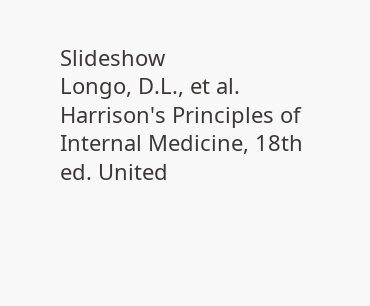Slideshow
Longo, D.L., et al. Harrison's Principles of Internal Medicine, 18th ed. United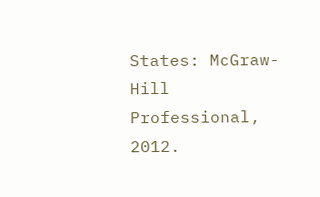States: McGraw-Hill Professional, 2012.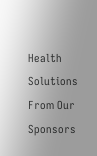Health Solutions From Our Sponsors